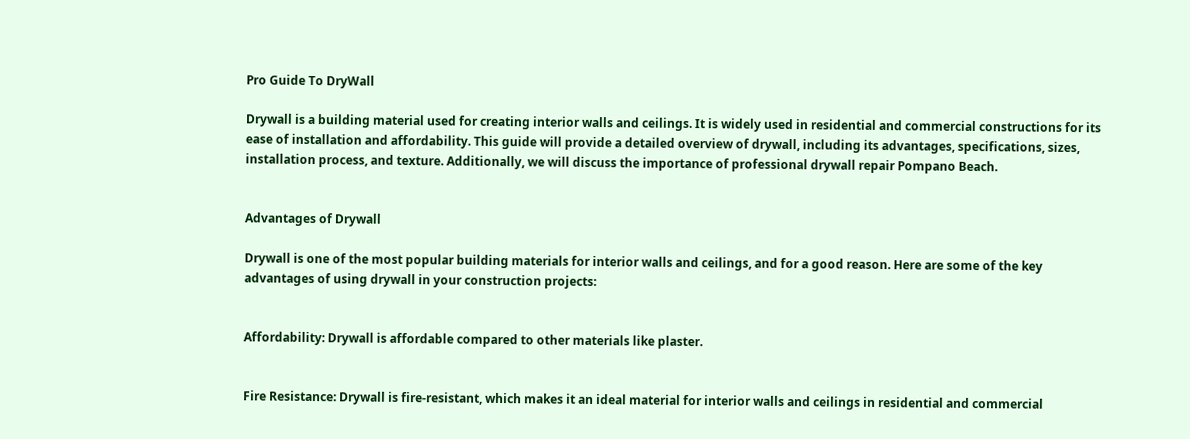Pro Guide To DryWall

Drywall is a building material used for creating interior walls and ceilings. It is widely used in residential and commercial constructions for its ease of installation and affordability. This guide will provide a detailed overview of drywall, including its advantages, specifications, sizes, installation process, and texture. Additionally, we will discuss the importance of professional drywall repair Pompano Beach.


Advantages of Drywall

Drywall is one of the most popular building materials for interior walls and ceilings, and for a good reason. Here are some of the key advantages of using drywall in your construction projects:


Affordability: Drywall is affordable compared to other materials like plaster.


Fire Resistance: Drywall is fire-resistant, which makes it an ideal material for interior walls and ceilings in residential and commercial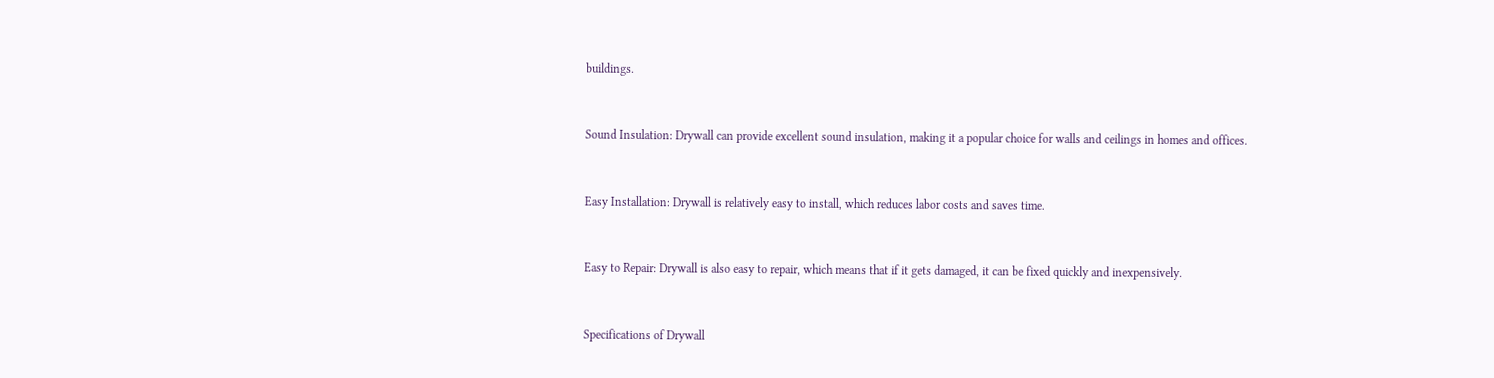buildings.


Sound Insulation: Drywall can provide excellent sound insulation, making it a popular choice for walls and ceilings in homes and offices.


Easy Installation: Drywall is relatively easy to install, which reduces labor costs and saves time.


Easy to Repair: Drywall is also easy to repair, which means that if it gets damaged, it can be fixed quickly and inexpensively.


Specifications of Drywall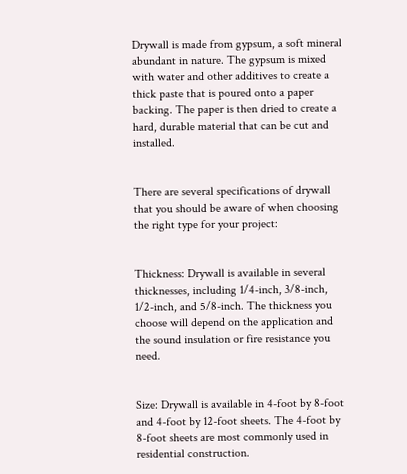Drywall is made from gypsum, a soft mineral abundant in nature. The gypsum is mixed with water and other additives to create a thick paste that is poured onto a paper backing. The paper is then dried to create a hard, durable material that can be cut and installed.


There are several specifications of drywall that you should be aware of when choosing the right type for your project:


Thickness: Drywall is available in several thicknesses, including 1/4-inch, 3/8-inch, 1/2-inch, and 5/8-inch. The thickness you choose will depend on the application and the sound insulation or fire resistance you need.


Size: Drywall is available in 4-foot by 8-foot and 4-foot by 12-foot sheets. The 4-foot by 8-foot sheets are most commonly used in residential construction.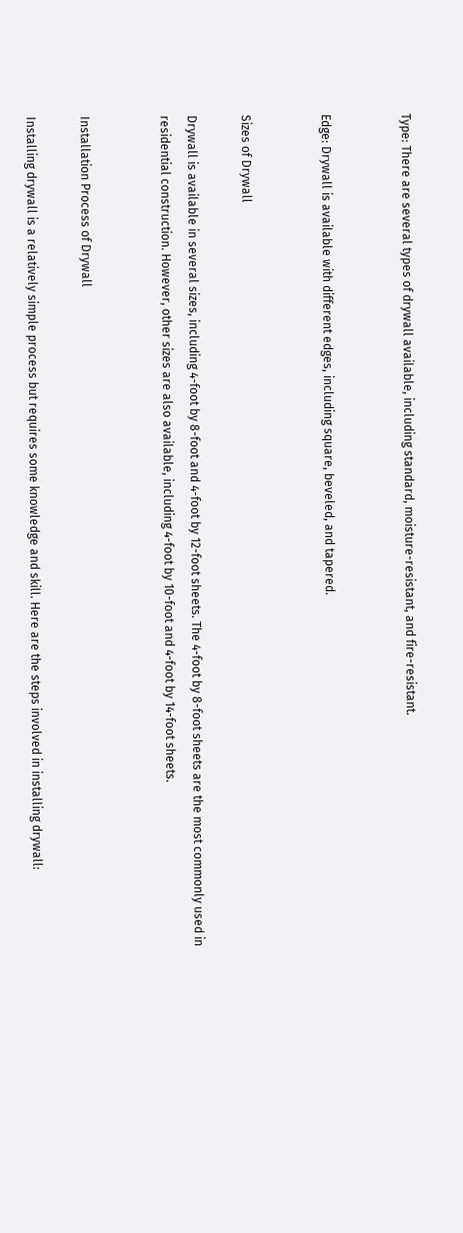Type: There are several types of drywall available, including standard, moisture-resistant, and fire-resistant.


Edge: Drywall is available with different edges, including square, beveled, and tapered.


Sizes of Drywall

Drywall is available in several sizes, including 4-foot by 8-foot and 4-foot by 12-foot sheets. The 4-foot by 8-foot sheets are the most commonly used in residential construction. However, other sizes are also available, including 4-foot by 10-foot and 4-foot by 14-foot sheets.


Installation Process of Drywall

Installing drywall is a relatively simple process but requires some knowledge and skill. Here are the steps involved in installing drywall: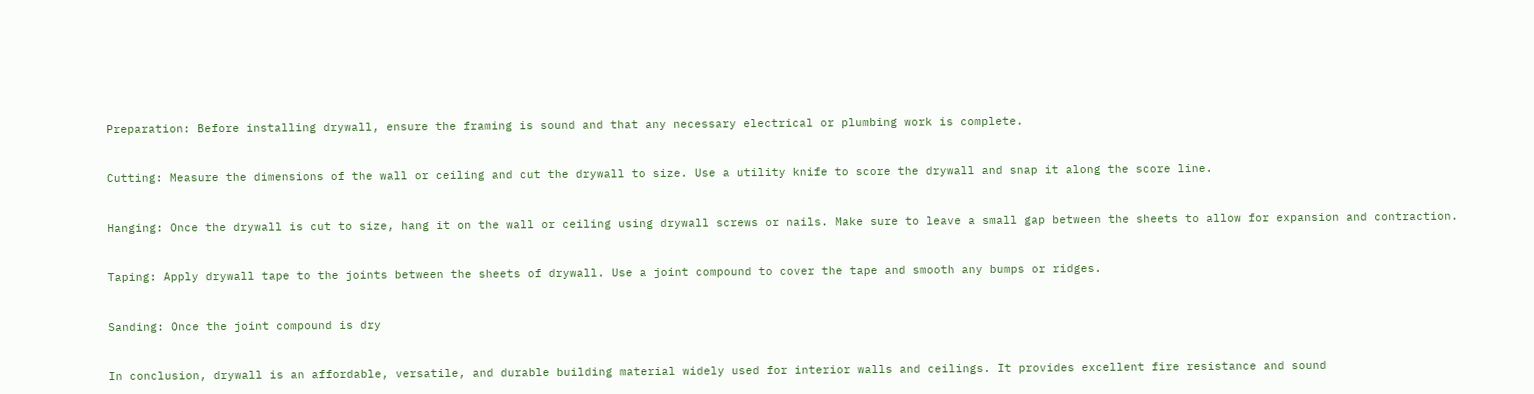Preparation: Before installing drywall, ensure the framing is sound and that any necessary electrical or plumbing work is complete.


Cutting: Measure the dimensions of the wall or ceiling and cut the drywall to size. Use a utility knife to score the drywall and snap it along the score line.


Hanging: Once the drywall is cut to size, hang it on the wall or ceiling using drywall screws or nails. Make sure to leave a small gap between the sheets to allow for expansion and contraction.


Taping: Apply drywall tape to the joints between the sheets of drywall. Use a joint compound to cover the tape and smooth any bumps or ridges.


Sanding: Once the joint compound is dry


In conclusion, drywall is an affordable, versatile, and durable building material widely used for interior walls and ceilings. It provides excellent fire resistance and sound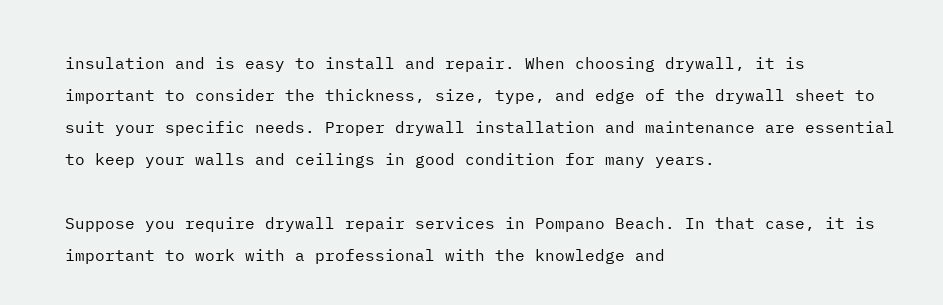insulation and is easy to install and repair. When choosing drywall, it is important to consider the thickness, size, type, and edge of the drywall sheet to suit your specific needs. Proper drywall installation and maintenance are essential to keep your walls and ceilings in good condition for many years.

Suppose you require drywall repair services in Pompano Beach. In that case, it is important to work with a professional with the knowledge and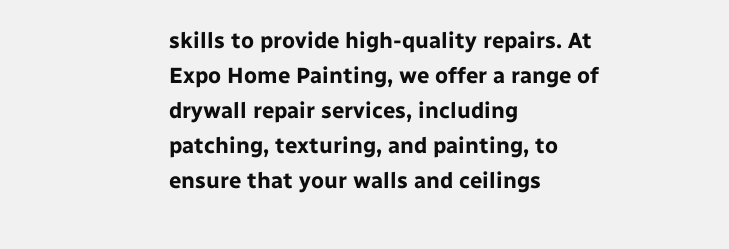skills to provide high-quality repairs. At Expo Home Painting, we offer a range of drywall repair services, including patching, texturing, and painting, to ensure that your walls and ceilings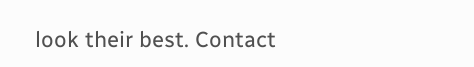look their best. Contact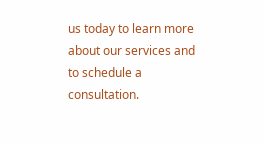us today to learn more about our services and to schedule a consultation.